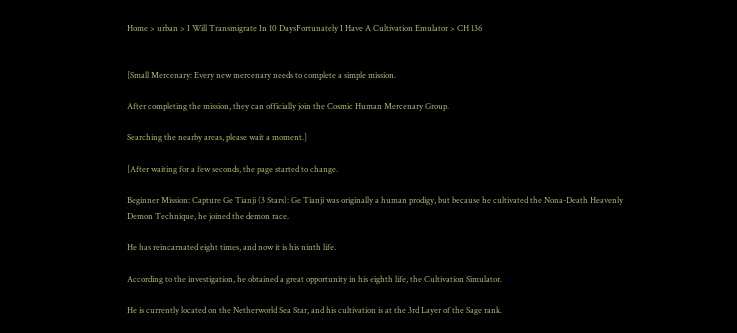Home > urban > I Will Transmigrate In 10 DaysFortunately I Have A Cultivation Emulator > CH 136


[Small Mercenary: Every new mercenary needs to complete a simple mission.

After completing the mission, they can officially join the Cosmic Human Mercenary Group.

Searching the nearby areas, please wait a moment.]

[After waiting for a few seconds, the page started to change.

Beginner Mission: Capture Ge Tianji (3 Stars): Ge Tianji was originally a human prodigy, but because he cultivated the Nona-Death Heavenly Demon Technique, he joined the demon race.

He has reincarnated eight times, and now it is his ninth life.

According to the investigation, he obtained a great opportunity in his eighth life, the Cultivation Simulator.

He is currently located on the Netherworld Sea Star, and his cultivation is at the 3rd Layer of the Sage rank.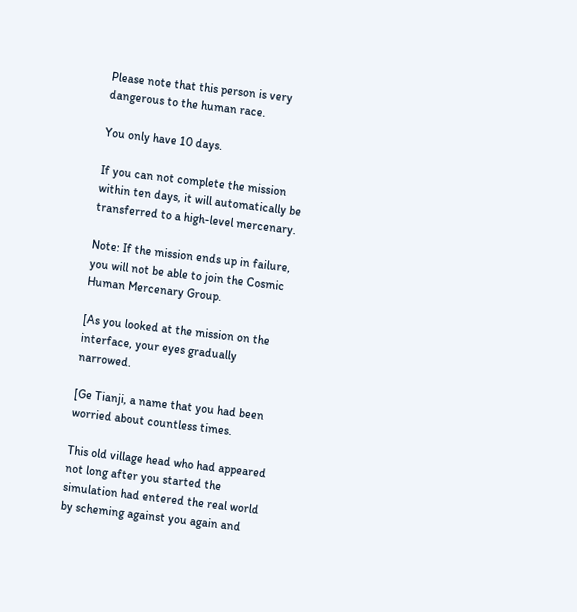Please note that this person is very dangerous to the human race.

You only have 10 days.

If you can not complete the mission within ten days, it will automatically be transferred to a high-level mercenary.

Note: If the mission ends up in failure, you will not be able to join the Cosmic Human Mercenary Group.

[As you looked at the mission on the interface, your eyes gradually narrowed.

[Ge Tianji, a name that you had been worried about countless times.

This old village head who had appeared not long after you started the simulation had entered the real world by scheming against you again and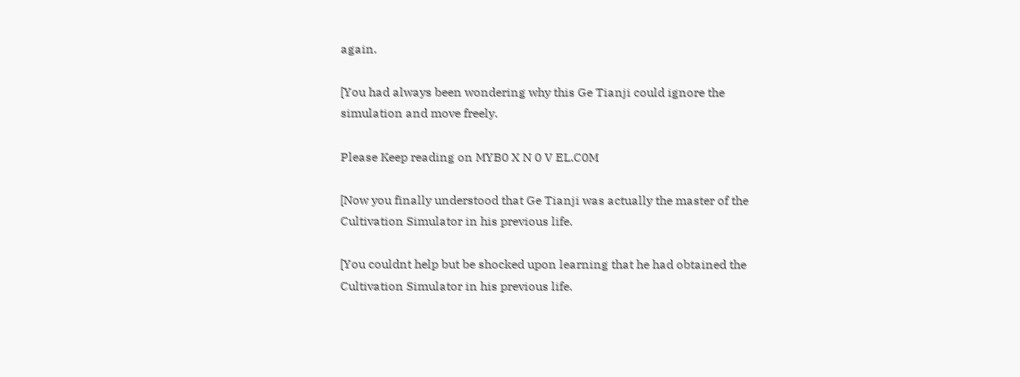again.

[You had always been wondering why this Ge Tianji could ignore the simulation and move freely.

Please Keep reading on MYB0 X N 0 V EL.C0M

[Now you finally understood that Ge Tianji was actually the master of the Cultivation Simulator in his previous life.

[You couldnt help but be shocked upon learning that he had obtained the Cultivation Simulator in his previous life.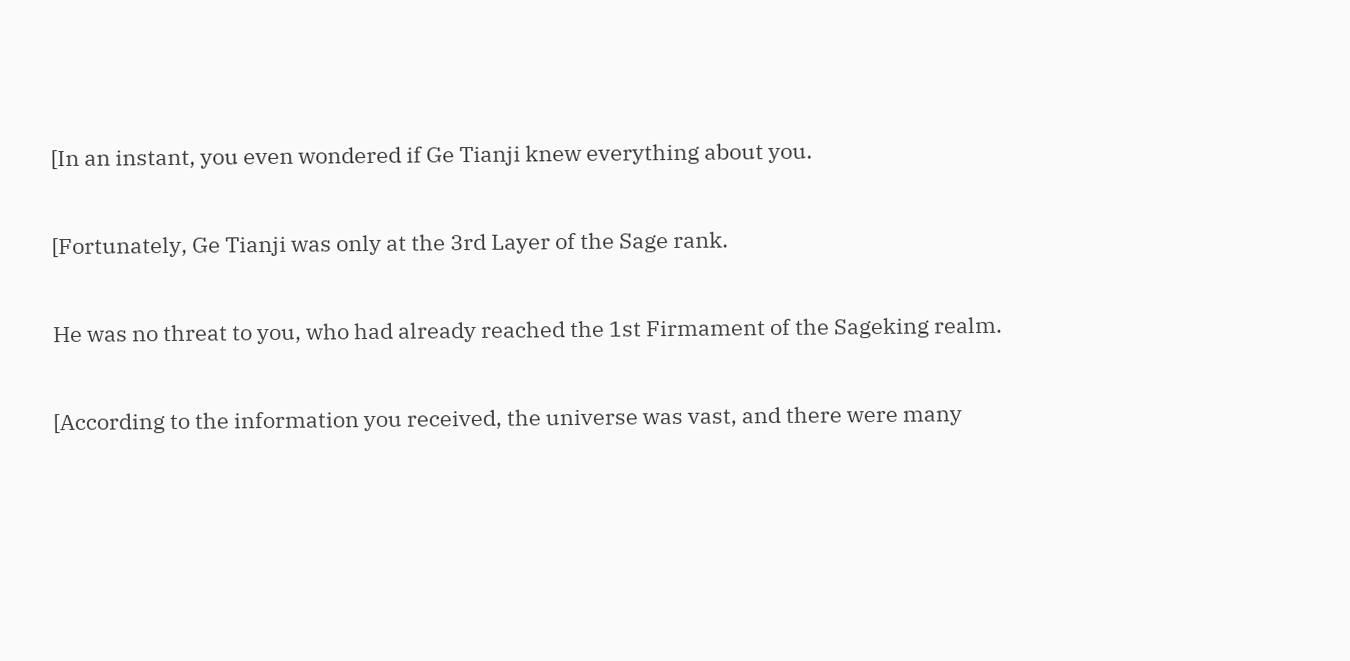[In an instant, you even wondered if Ge Tianji knew everything about you.

[Fortunately, Ge Tianji was only at the 3rd Layer of the Sage rank.

He was no threat to you, who had already reached the 1st Firmament of the Sageking realm.

[According to the information you received, the universe was vast, and there were many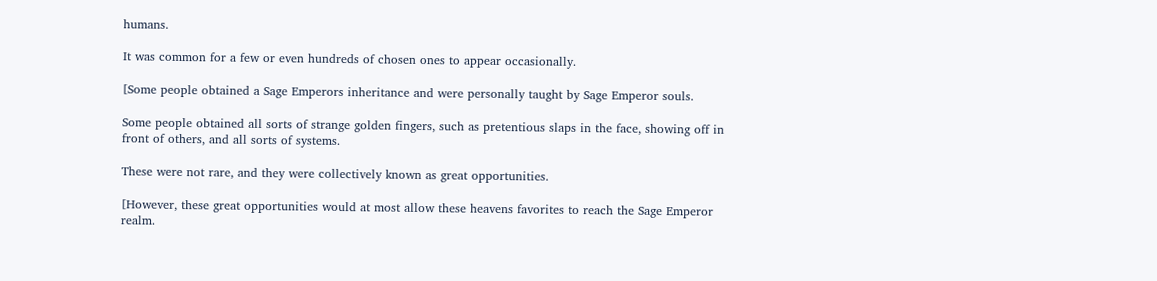humans.

It was common for a few or even hundreds of chosen ones to appear occasionally.

[Some people obtained a Sage Emperors inheritance and were personally taught by Sage Emperor souls.

Some people obtained all sorts of strange golden fingers, such as pretentious slaps in the face, showing off in front of others, and all sorts of systems.

These were not rare, and they were collectively known as great opportunities.

[However, these great opportunities would at most allow these heavens favorites to reach the Sage Emperor realm.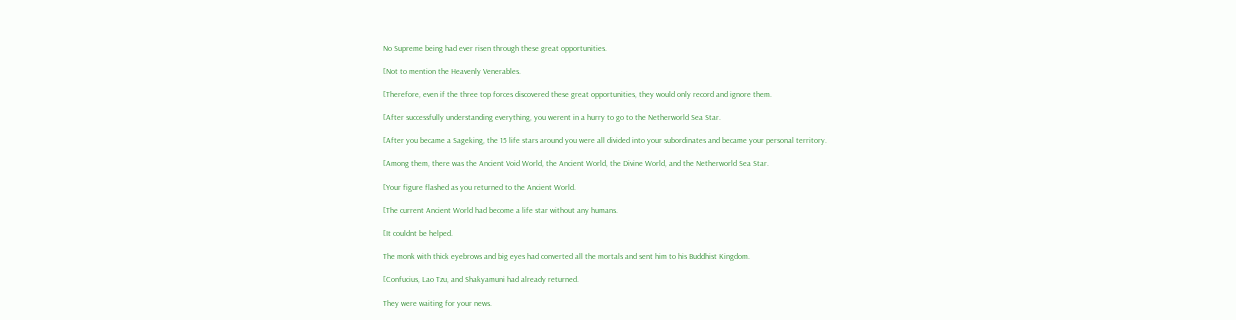No Supreme being had ever risen through these great opportunities.

[Not to mention the Heavenly Venerables.

[Therefore, even if the three top forces discovered these great opportunities, they would only record and ignore them.

[After successfully understanding everything, you werent in a hurry to go to the Netherworld Sea Star.

[After you became a Sageking, the 15 life stars around you were all divided into your subordinates and became your personal territory.

[Among them, there was the Ancient Void World, the Ancient World, the Divine World, and the Netherworld Sea Star.

[Your figure flashed as you returned to the Ancient World.

[The current Ancient World had become a life star without any humans.

[It couldnt be helped.

The monk with thick eyebrows and big eyes had converted all the mortals and sent him to his Buddhist Kingdom.

[Confucius, Lao Tzu, and Shakyamuni had already returned.

They were waiting for your news.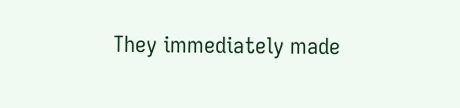They immediately made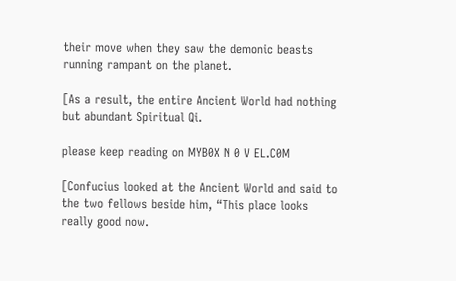their move when they saw the demonic beasts running rampant on the planet.

[As a result, the entire Ancient World had nothing but abundant Spiritual Qi.

please keep reading on MYB0X N 0 V EL.C0M

[Confucius looked at the Ancient World and said to the two fellows beside him, “This place looks really good now.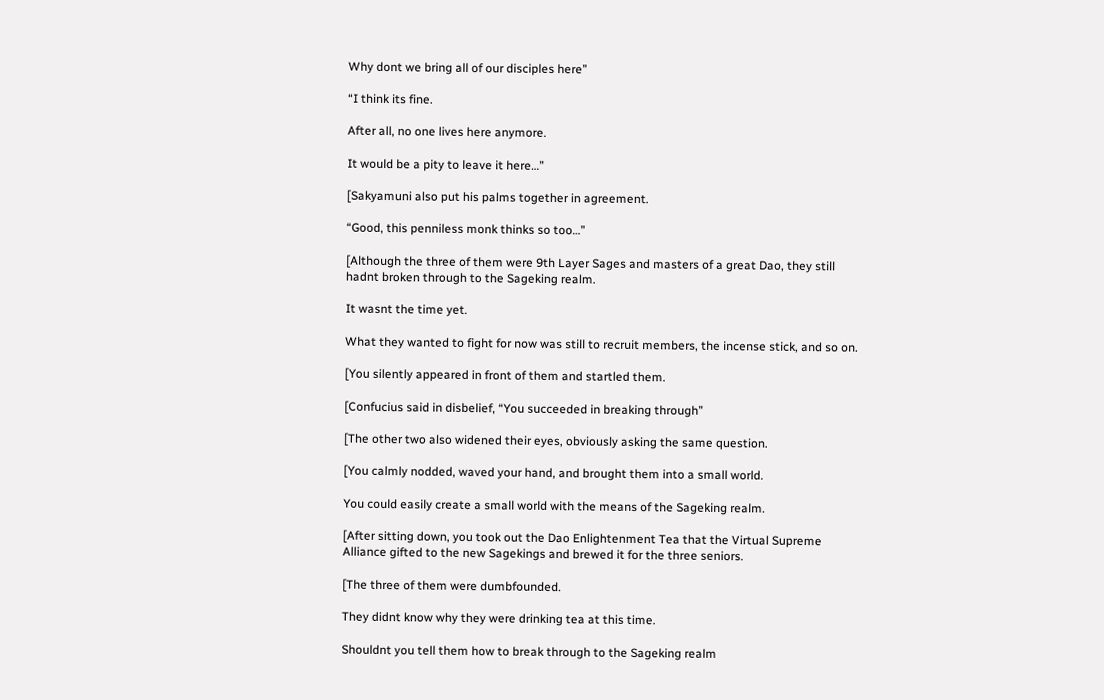Why dont we bring all of our disciples here”

“I think its fine.

After all, no one lives here anymore.

It would be a pity to leave it here…”

[Sakyamuni also put his palms together in agreement.

“Good, this penniless monk thinks so too…”

[Although the three of them were 9th Layer Sages and masters of a great Dao, they still hadnt broken through to the Sageking realm.

It wasnt the time yet.

What they wanted to fight for now was still to recruit members, the incense stick, and so on.

[You silently appeared in front of them and startled them.

[Confucius said in disbelief, “You succeeded in breaking through”

[The other two also widened their eyes, obviously asking the same question.

[You calmly nodded, waved your hand, and brought them into a small world.

You could easily create a small world with the means of the Sageking realm.

[After sitting down, you took out the Dao Enlightenment Tea that the Virtual Supreme Alliance gifted to the new Sagekings and brewed it for the three seniors.

[The three of them were dumbfounded.

They didnt know why they were drinking tea at this time.

Shouldnt you tell them how to break through to the Sageking realm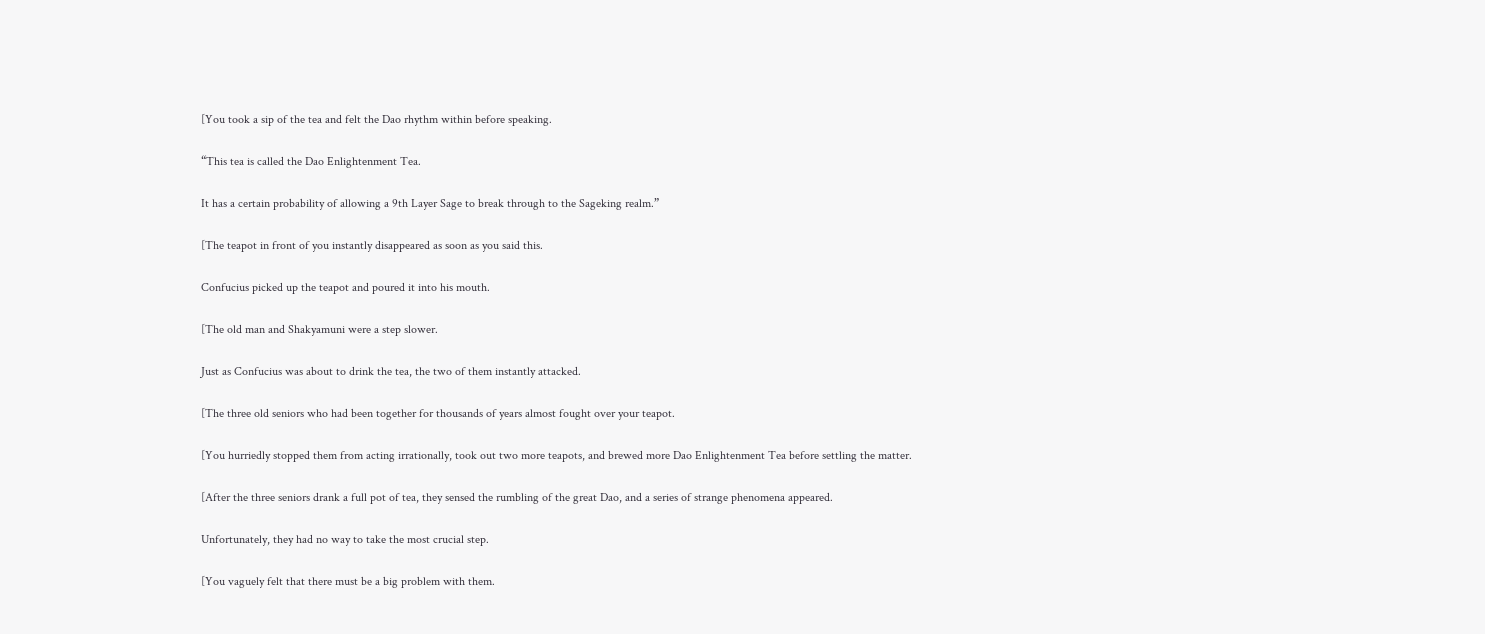[You took a sip of the tea and felt the Dao rhythm within before speaking.

“This tea is called the Dao Enlightenment Tea.

It has a certain probability of allowing a 9th Layer Sage to break through to the Sageking realm.”

[The teapot in front of you instantly disappeared as soon as you said this.

Confucius picked up the teapot and poured it into his mouth.

[The old man and Shakyamuni were a step slower.

Just as Confucius was about to drink the tea, the two of them instantly attacked.

[The three old seniors who had been together for thousands of years almost fought over your teapot.

[You hurriedly stopped them from acting irrationally, took out two more teapots, and brewed more Dao Enlightenment Tea before settling the matter.

[After the three seniors drank a full pot of tea, they sensed the rumbling of the great Dao, and a series of strange phenomena appeared.

Unfortunately, they had no way to take the most crucial step.

[You vaguely felt that there must be a big problem with them.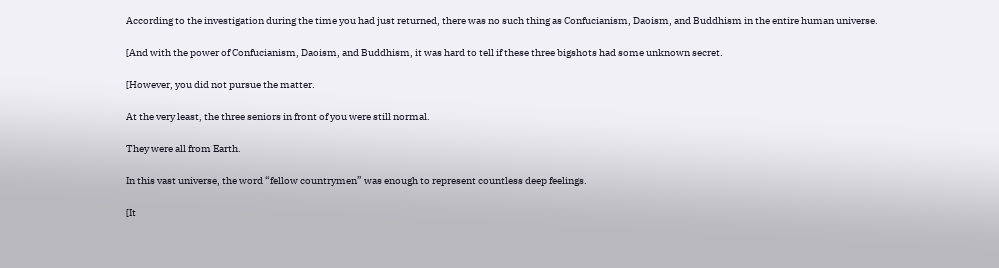According to the investigation during the time you had just returned, there was no such thing as Confucianism, Daoism, and Buddhism in the entire human universe.

[And with the power of Confucianism, Daoism, and Buddhism, it was hard to tell if these three bigshots had some unknown secret.

[However, you did not pursue the matter.

At the very least, the three seniors in front of you were still normal.

They were all from Earth.

In this vast universe, the word “fellow countrymen” was enough to represent countless deep feelings.

[It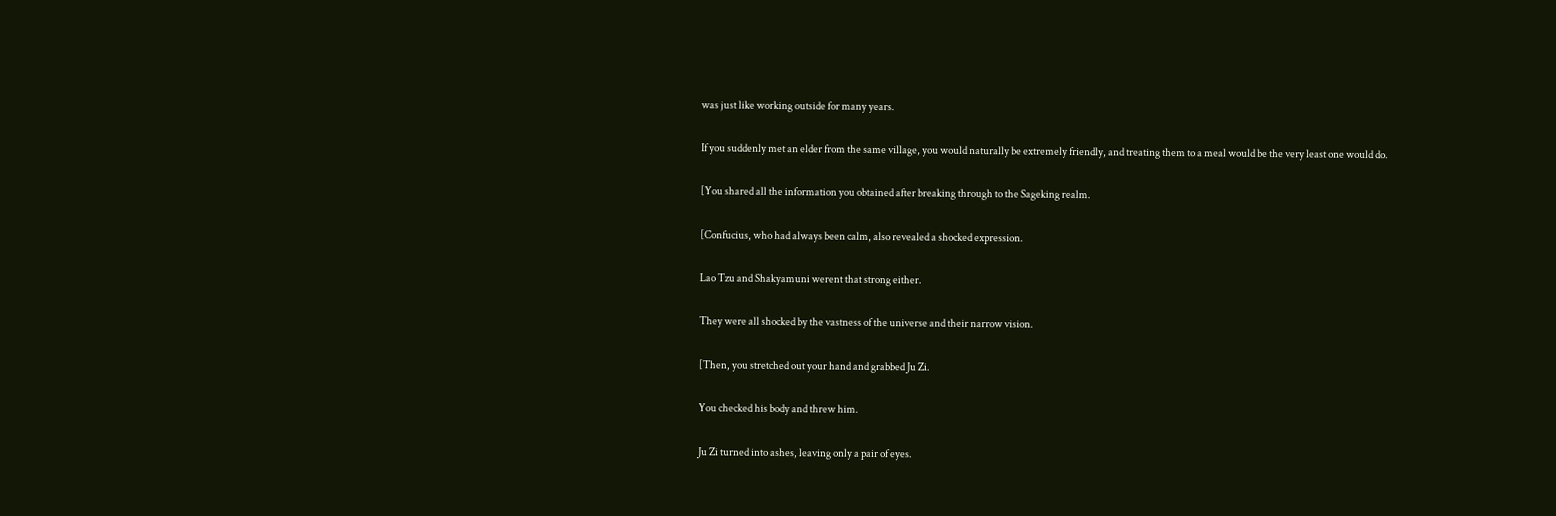was just like working outside for many years.

If you suddenly met an elder from the same village, you would naturally be extremely friendly, and treating them to a meal would be the very least one would do.

[You shared all the information you obtained after breaking through to the Sageking realm.

[Confucius, who had always been calm, also revealed a shocked expression.

Lao Tzu and Shakyamuni werent that strong either.

They were all shocked by the vastness of the universe and their narrow vision.

[Then, you stretched out your hand and grabbed Ju Zi.

You checked his body and threw him.

Ju Zi turned into ashes, leaving only a pair of eyes.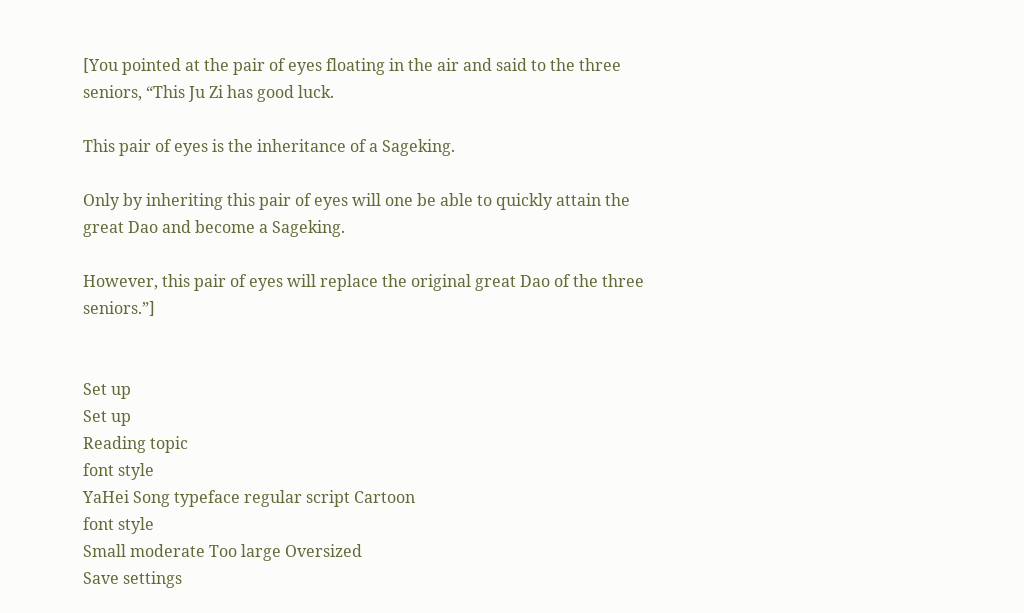[You pointed at the pair of eyes floating in the air and said to the three seniors, “This Ju Zi has good luck.

This pair of eyes is the inheritance of a Sageking.

Only by inheriting this pair of eyes will one be able to quickly attain the great Dao and become a Sageking.

However, this pair of eyes will replace the original great Dao of the three seniors.”]


Set up
Set up
Reading topic
font style
YaHei Song typeface regular script Cartoon
font style
Small moderate Too large Oversized
Save settings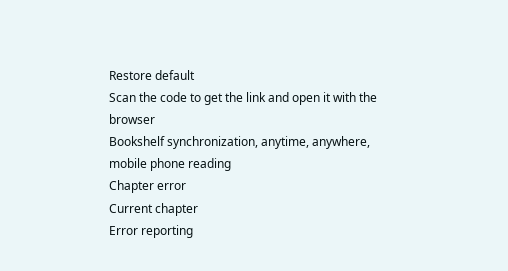Restore default
Scan the code to get the link and open it with the browser
Bookshelf synchronization, anytime, anywhere, mobile phone reading
Chapter error
Current chapter
Error reporting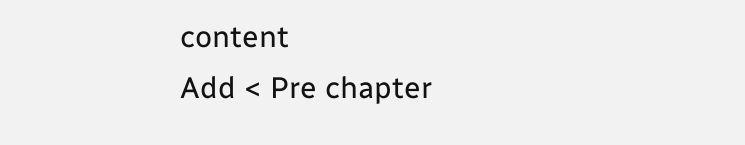content
Add < Pre chapter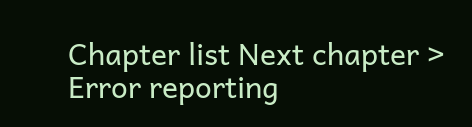Chapter list Next chapter > Error reporting